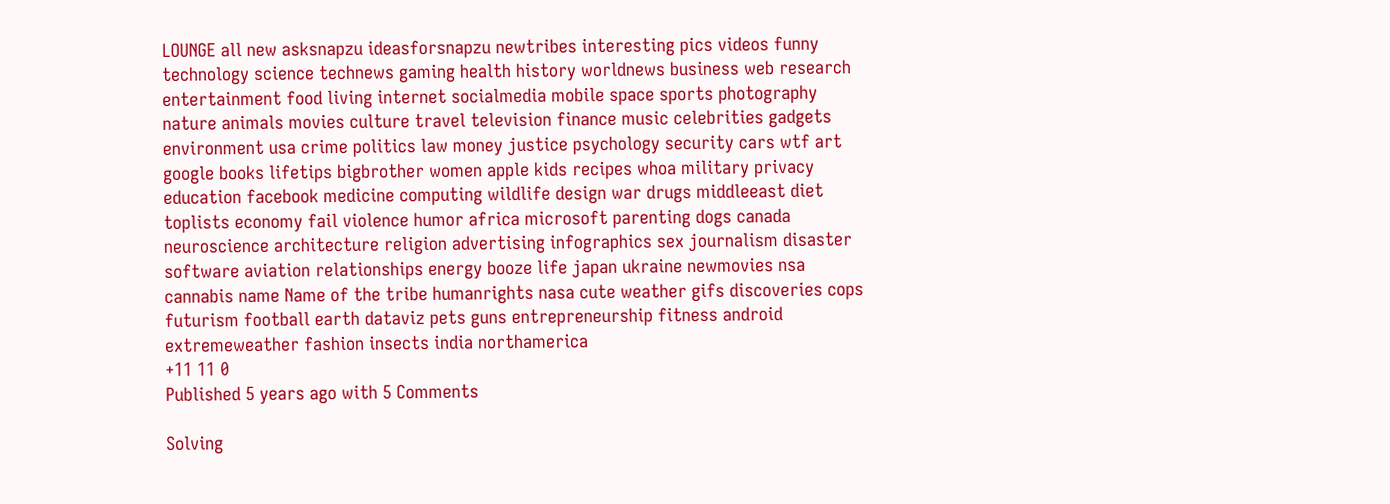LOUNGE all new asksnapzu ideasforsnapzu newtribes interesting pics videos funny technology science technews gaming health history worldnews business web research entertainment food living internet socialmedia mobile space sports photography nature animals movies culture travel television finance music celebrities gadgets environment usa crime politics law money justice psychology security cars wtf art google books lifetips bigbrother women apple kids recipes whoa military privacy education facebook medicine computing wildlife design war drugs middleeast diet toplists economy fail violence humor africa microsoft parenting dogs canada neuroscience architecture religion advertising infographics sex journalism disaster software aviation relationships energy booze life japan ukraine newmovies nsa cannabis name Name of the tribe humanrights nasa cute weather gifs discoveries cops futurism football earth dataviz pets guns entrepreneurship fitness android extremeweather fashion insects india northamerica
+11 11 0
Published 5 years ago with 5 Comments

Solving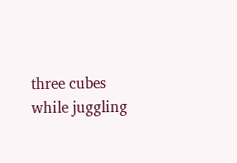three cubes while juggling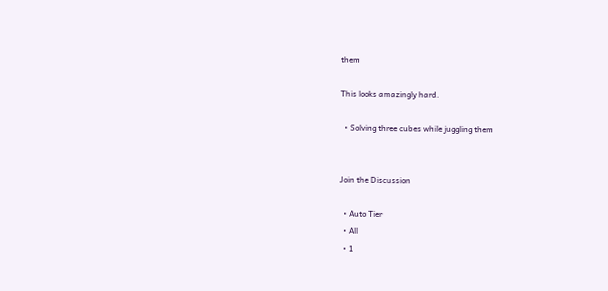them

This looks amazingly hard.

  • Solving three cubes while juggling them


Join the Discussion

  • Auto Tier
  • All
  • 1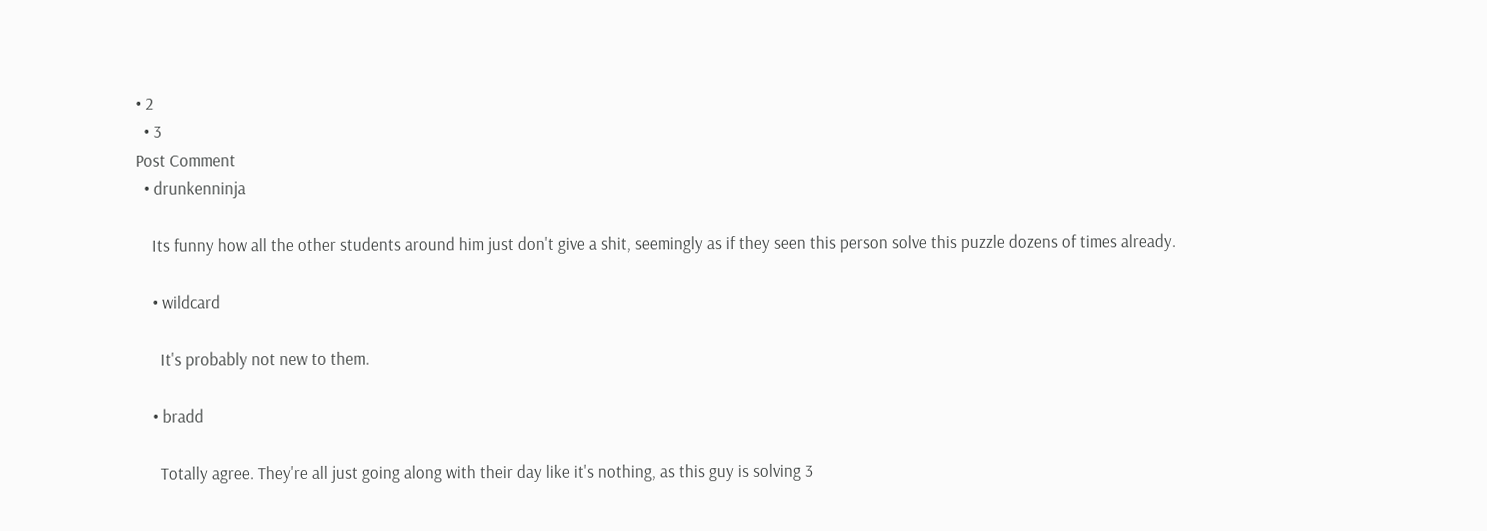• 2
  • 3
Post Comment
  • drunkenninja

    Its funny how all the other students around him just don't give a shit, seemingly as if they seen this person solve this puzzle dozens of times already.

    • wildcard

      It's probably not new to them.

    • bradd

      Totally agree. They're all just going along with their day like it's nothing, as this guy is solving 3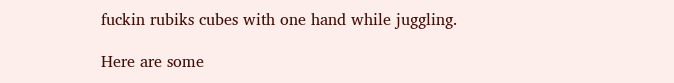fuckin rubiks cubes with one hand while juggling.

Here are some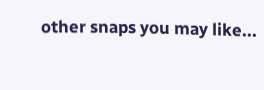other snaps you may like...